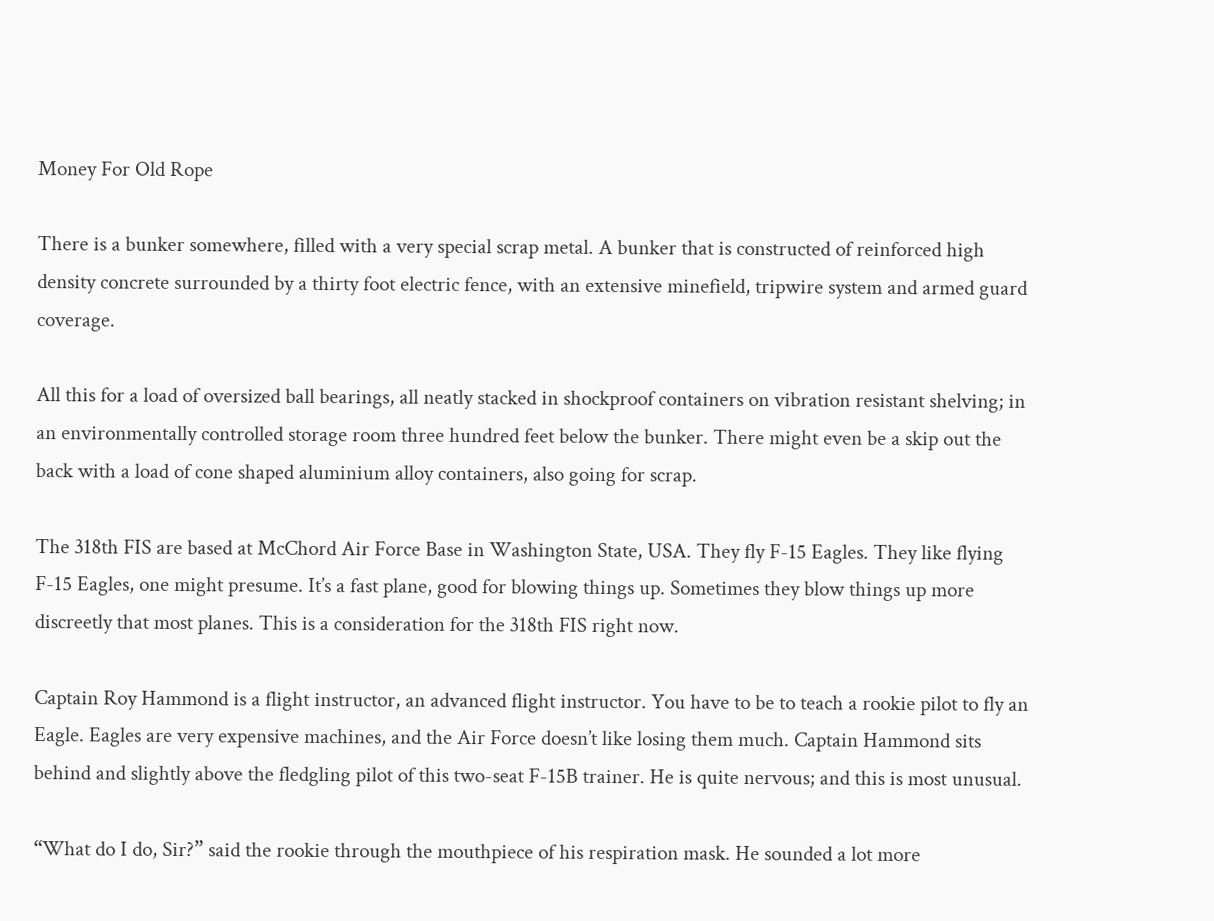Money For Old Rope

There is a bunker somewhere, filled with a very special scrap metal. A bunker that is constructed of reinforced high density concrete surrounded by a thirty foot electric fence, with an extensive minefield, tripwire system and armed guard coverage.

All this for a load of oversized ball bearings, all neatly stacked in shockproof containers on vibration resistant shelving; in an environmentally controlled storage room three hundred feet below the bunker. There might even be a skip out the back with a load of cone shaped aluminium alloy containers, also going for scrap.

The 318th FIS are based at McChord Air Force Base in Washington State, USA. They fly F-15 Eagles. They like flying F-15 Eagles, one might presume. It’s a fast plane, good for blowing things up. Sometimes they blow things up more discreetly that most planes. This is a consideration for the 318th FIS right now.

Captain Roy Hammond is a flight instructor, an advanced flight instructor. You have to be to teach a rookie pilot to fly an Eagle. Eagles are very expensive machines, and the Air Force doesn’t like losing them much. Captain Hammond sits behind and slightly above the fledgling pilot of this two-seat F-15B trainer. He is quite nervous; and this is most unusual.

“What do I do, Sir?” said the rookie through the mouthpiece of his respiration mask. He sounded a lot more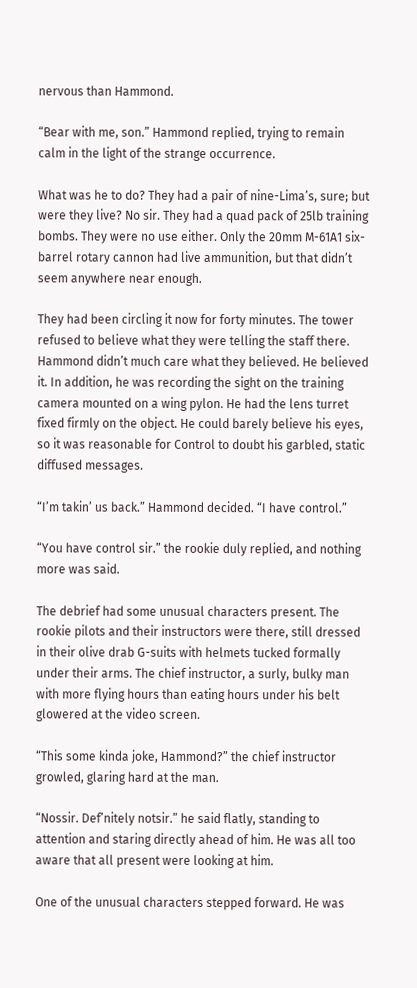nervous than Hammond.

“Bear with me, son.” Hammond replied, trying to remain calm in the light of the strange occurrence.

What was he to do? They had a pair of nine-Lima’s, sure; but were they live? No sir. They had a quad pack of 25lb training bombs. They were no use either. Only the 20mm M-61A1 six-barrel rotary cannon had live ammunition, but that didn’t seem anywhere near enough.

They had been circling it now for forty minutes. The tower refused to believe what they were telling the staff there. Hammond didn’t much care what they believed. He believed it. In addition, he was recording the sight on the training camera mounted on a wing pylon. He had the lens turret fixed firmly on the object. He could barely believe his eyes, so it was reasonable for Control to doubt his garbled, static diffused messages.

“I’m takin’ us back.” Hammond decided. “I have control.”

“You have control sir.” the rookie duly replied, and nothing more was said.

The debrief had some unusual characters present. The rookie pilots and their instructors were there, still dressed in their olive drab G-suits with helmets tucked formally under their arms. The chief instructor, a surly, bulky man with more flying hours than eating hours under his belt glowered at the video screen.

“This some kinda joke, Hammond?” the chief instructor growled, glaring hard at the man.

“Nossir. Def’nitely notsir.” he said flatly, standing to attention and staring directly ahead of him. He was all too aware that all present were looking at him.

One of the unusual characters stepped forward. He was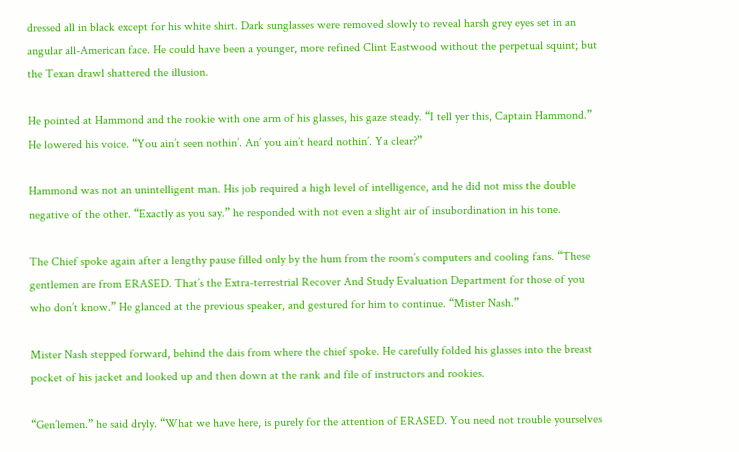dressed all in black except for his white shirt. Dark sunglasses were removed slowly to reveal harsh grey eyes set in an angular all-American face. He could have been a younger, more refined Clint Eastwood without the perpetual squint; but the Texan drawl shattered the illusion.

He pointed at Hammond and the rookie with one arm of his glasses, his gaze steady. “I tell yer this, Captain Hammond.” He lowered his voice. “You ain’t seen nothin’. An’ you ain’t heard nothin’. Ya clear?”

Hammond was not an unintelligent man. His job required a high level of intelligence, and he did not miss the double negative of the other. “Exactly as you say.” he responded with not even a slight air of insubordination in his tone.

The Chief spoke again after a lengthy pause filled only by the hum from the room’s computers and cooling fans. “These gentlemen are from ERASED. That’s the Extra-terrestrial Recover And Study Evaluation Department for those of you who don’t know.” He glanced at the previous speaker, and gestured for him to continue. “Mister Nash.”

Mister Nash stepped forward, behind the dais from where the chief spoke. He carefully folded his glasses into the breast pocket of his jacket and looked up and then down at the rank and file of instructors and rookies.

“Gen’lemen.” he said dryly. “What we have here, is purely for the attention of ERASED. You need not trouble yourselves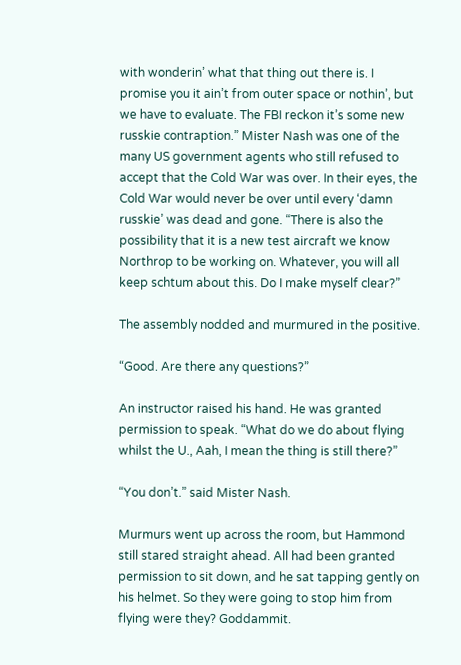with wonderin’ what that thing out there is. I promise you it ain’t from outer space or nothin’, but we have to evaluate. The FBI reckon it’s some new russkie contraption.” Mister Nash was one of the many US government agents who still refused to accept that the Cold War was over. In their eyes, the Cold War would never be over until every ‘damn russkie’ was dead and gone. “There is also the possibility that it is a new test aircraft we know Northrop to be working on. Whatever, you will all keep schtum about this. Do I make myself clear?”

The assembly nodded and murmured in the positive.

“Good. Are there any questions?”

An instructor raised his hand. He was granted permission to speak. “What do we do about flying whilst the U., Aah, I mean the thing is still there?”

“You don’t.” said Mister Nash.

Murmurs went up across the room, but Hammond still stared straight ahead. All had been granted permission to sit down, and he sat tapping gently on his helmet. So they were going to stop him from flying were they? Goddammit.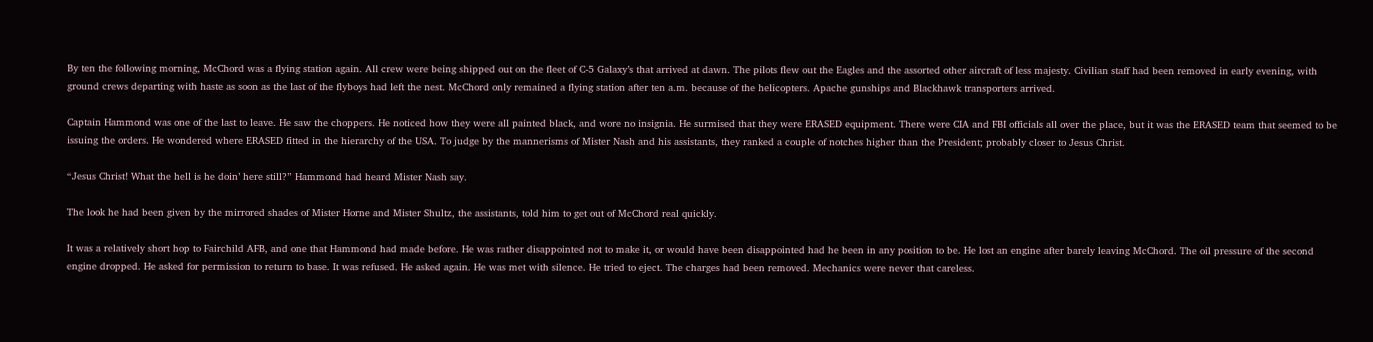By ten the following morning, McChord was a flying station again. All crew were being shipped out on the fleet of C-5 Galaxy’s that arrived at dawn. The pilots flew out the Eagles and the assorted other aircraft of less majesty. Civilian staff had been removed in early evening, with ground crews departing with haste as soon as the last of the flyboys had left the nest. McChord only remained a flying station after ten a.m. because of the helicopters. Apache gunships and Blackhawk transporters arrived.

Captain Hammond was one of the last to leave. He saw the choppers. He noticed how they were all painted black, and wore no insignia. He surmised that they were ERASED equipment. There were CIA and FBI officials all over the place, but it was the ERASED team that seemed to be issuing the orders. He wondered where ERASED fitted in the hierarchy of the USA. To judge by the mannerisms of Mister Nash and his assistants, they ranked a couple of notches higher than the President; probably closer to Jesus Christ.

“Jesus Christ! What the hell is he doin’ here still?” Hammond had heard Mister Nash say.

The look he had been given by the mirrored shades of Mister Horne and Mister Shultz, the assistants, told him to get out of McChord real quickly.

It was a relatively short hop to Fairchild AFB, and one that Hammond had made before. He was rather disappointed not to make it, or would have been disappointed had he been in any position to be. He lost an engine after barely leaving McChord. The oil pressure of the second engine dropped. He asked for permission to return to base. It was refused. He asked again. He was met with silence. He tried to eject. The charges had been removed. Mechanics were never that careless.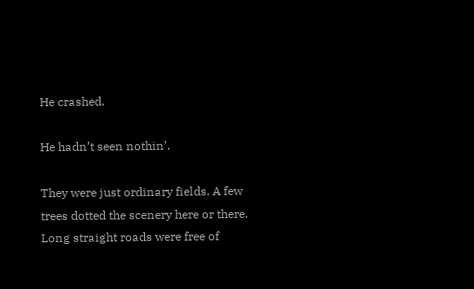He crashed.

He hadn’t seen nothin’.

They were just ordinary fields. A few trees dotted the scenery here or there. Long straight roads were free of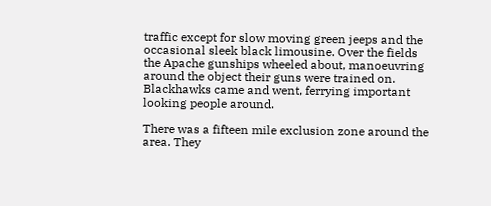traffic except for slow moving green jeeps and the occasional sleek black limousine. Over the fields the Apache gunships wheeled about, manoeuvring around the object their guns were trained on. Blackhawks came and went, ferrying important looking people around.

There was a fifteen mile exclusion zone around the area. They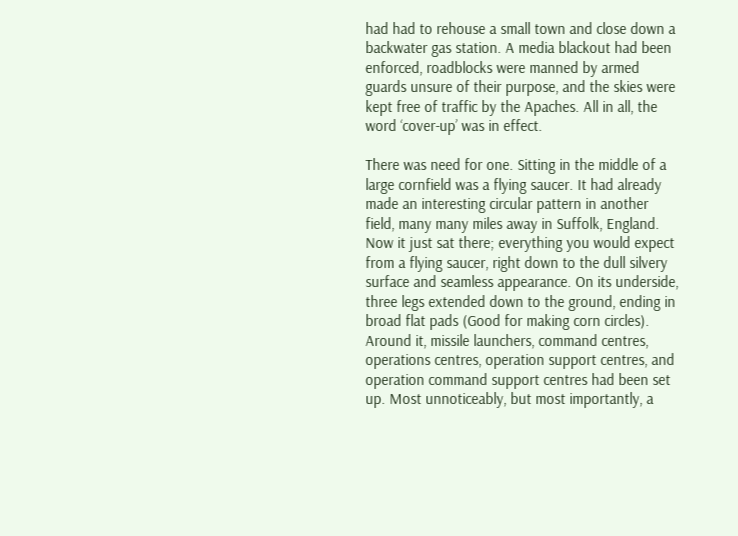had had to rehouse a small town and close down a backwater gas station. A media blackout had been enforced, roadblocks were manned by armed guards unsure of their purpose, and the skies were kept free of traffic by the Apaches. All in all, the word ‘cover-up’ was in effect.

There was need for one. Sitting in the middle of a large cornfield was a flying saucer. It had already made an interesting circular pattern in another field, many many miles away in Suffolk, England. Now it just sat there; everything you would expect from a flying saucer, right down to the dull silvery surface and seamless appearance. On its underside, three legs extended down to the ground, ending in broad flat pads (Good for making corn circles). Around it, missile launchers, command centres, operations centres, operation support centres, and operation command support centres had been set up. Most unnoticeably, but most importantly, a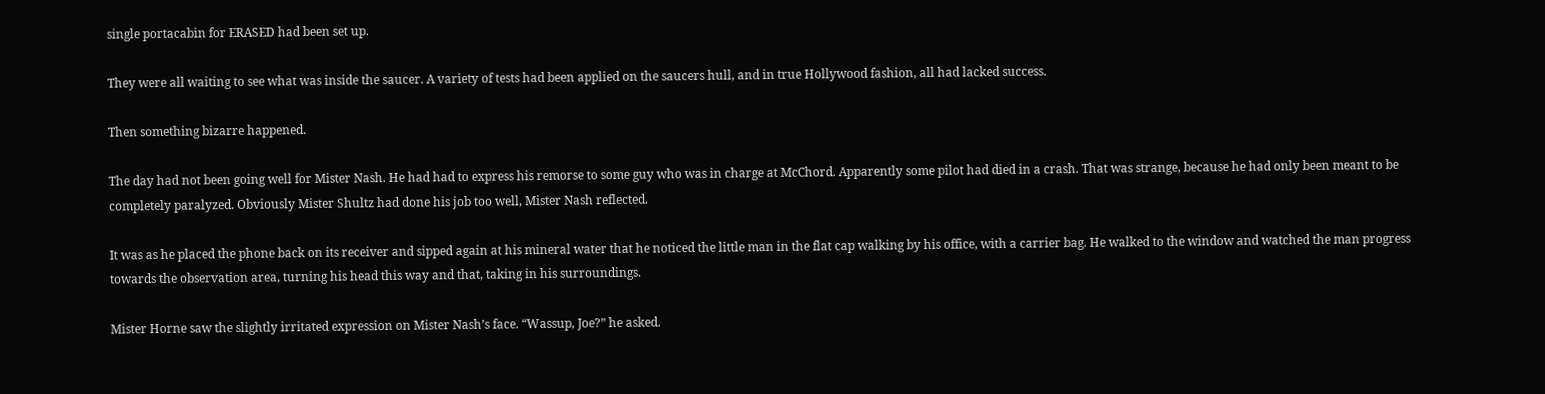single portacabin for ERASED had been set up.

They were all waiting to see what was inside the saucer. A variety of tests had been applied on the saucers hull, and in true Hollywood fashion, all had lacked success.

Then something bizarre happened.

The day had not been going well for Mister Nash. He had had to express his remorse to some guy who was in charge at McChord. Apparently some pilot had died in a crash. That was strange, because he had only been meant to be completely paralyzed. Obviously Mister Shultz had done his job too well, Mister Nash reflected.

It was as he placed the phone back on its receiver and sipped again at his mineral water that he noticed the little man in the flat cap walking by his office, with a carrier bag. He walked to the window and watched the man progress towards the observation area, turning his head this way and that, taking in his surroundings.

Mister Horne saw the slightly irritated expression on Mister Nash’s face. “Wassup, Joe?” he asked.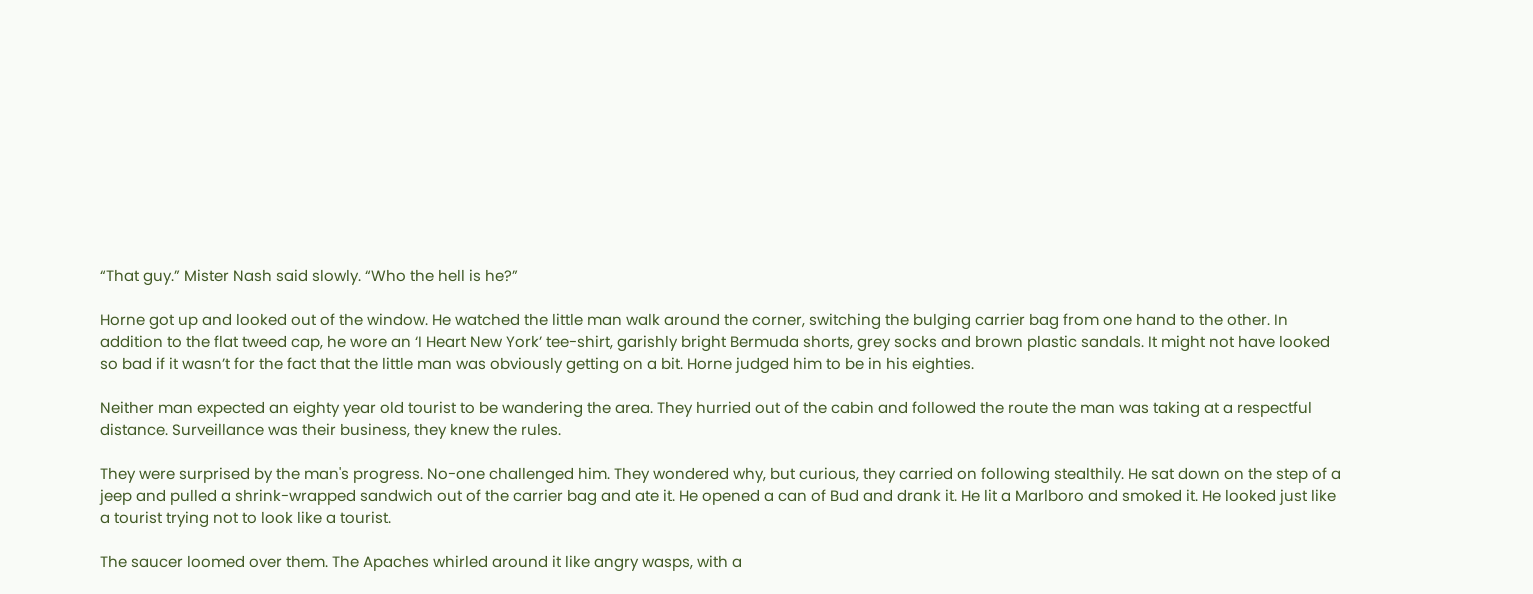“That guy.” Mister Nash said slowly. “Who the hell is he?”

Horne got up and looked out of the window. He watched the little man walk around the corner, switching the bulging carrier bag from one hand to the other. In addition to the flat tweed cap, he wore an ‘I Heart New York’ tee-shirt, garishly bright Bermuda shorts, grey socks and brown plastic sandals. It might not have looked so bad if it wasn’t for the fact that the little man was obviously getting on a bit. Horne judged him to be in his eighties.

Neither man expected an eighty year old tourist to be wandering the area. They hurried out of the cabin and followed the route the man was taking at a respectful distance. Surveillance was their business, they knew the rules.

They were surprised by the man's progress. No-one challenged him. They wondered why, but curious, they carried on following stealthily. He sat down on the step of a jeep and pulled a shrink-wrapped sandwich out of the carrier bag and ate it. He opened a can of Bud and drank it. He lit a Marlboro and smoked it. He looked just like a tourist trying not to look like a tourist.

The saucer loomed over them. The Apaches whirled around it like angry wasps, with a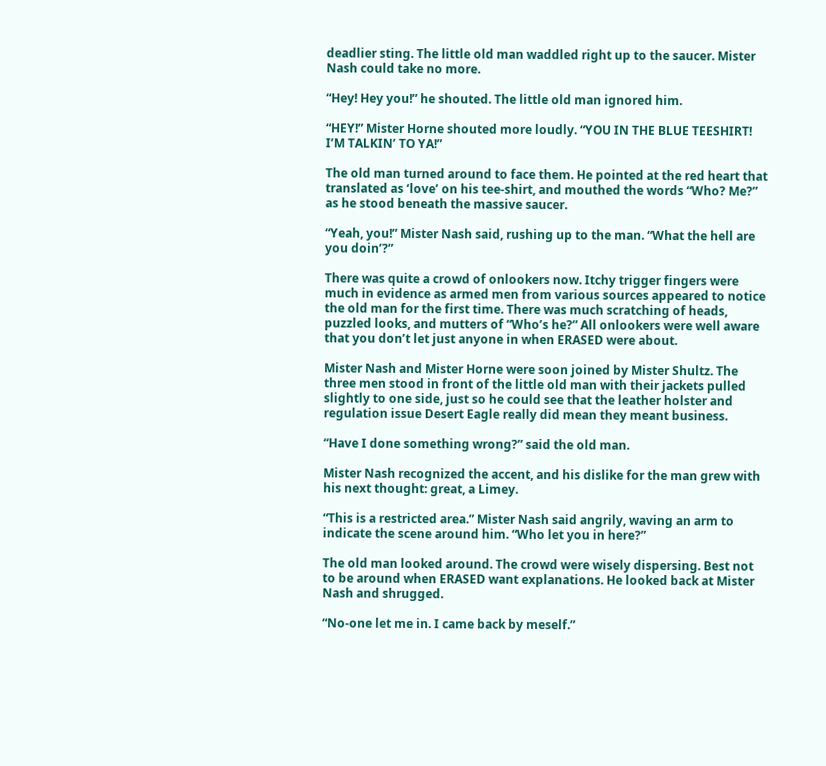deadlier sting. The little old man waddled right up to the saucer. Mister Nash could take no more.

“Hey! Hey you!” he shouted. The little old man ignored him.

“HEY!” Mister Horne shouted more loudly. “YOU IN THE BLUE TEESHIRT! I’M TALKIN’ TO YA!”

The old man turned around to face them. He pointed at the red heart that translated as ‘love’ on his tee-shirt, and mouthed the words “Who? Me?” as he stood beneath the massive saucer.

“Yeah, you!” Mister Nash said, rushing up to the man. “What the hell are you doin’?”

There was quite a crowd of onlookers now. Itchy trigger fingers were much in evidence as armed men from various sources appeared to notice the old man for the first time. There was much scratching of heads, puzzled looks, and mutters of “Who’s he?” All onlookers were well aware that you don’t let just anyone in when ERASED were about.

Mister Nash and Mister Horne were soon joined by Mister Shultz. The three men stood in front of the little old man with their jackets pulled slightly to one side, just so he could see that the leather holster and regulation issue Desert Eagle really did mean they meant business.

“Have I done something wrong?” said the old man.

Mister Nash recognized the accent, and his dislike for the man grew with his next thought: great, a Limey.

“This is a restricted area.” Mister Nash said angrily, waving an arm to indicate the scene around him. “Who let you in here?”

The old man looked around. The crowd were wisely dispersing. Best not to be around when ERASED want explanations. He looked back at Mister Nash and shrugged.

“No-one let me in. I came back by meself.”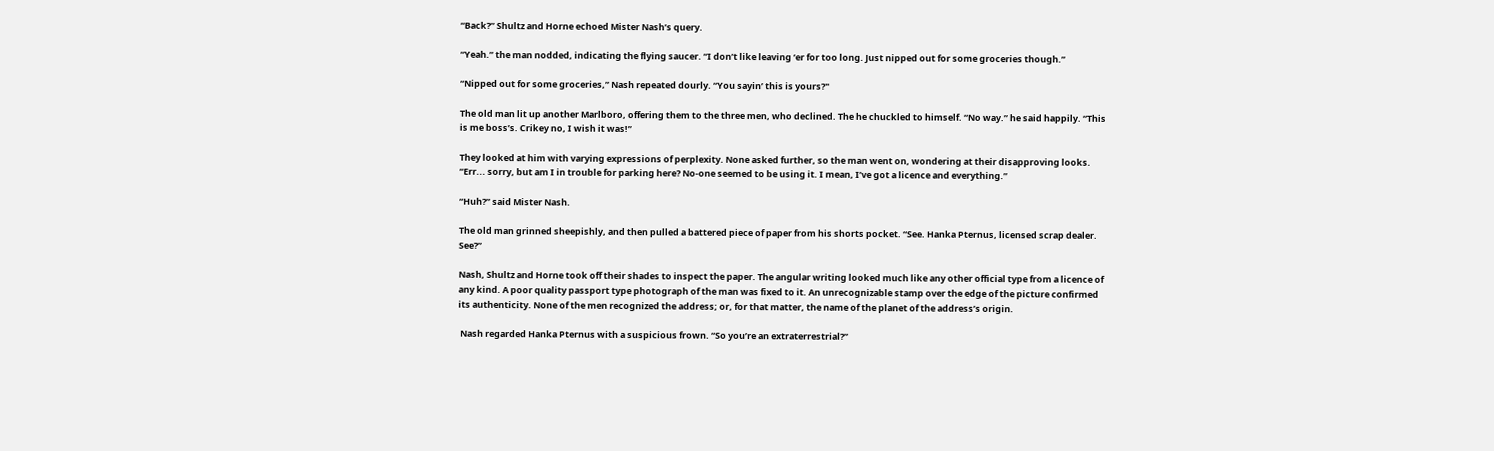“Back?” Shultz and Horne echoed Mister Nash’s query.

“Yeah.” the man nodded, indicating the flying saucer. “I don’t like leaving ‘er for too long. Just nipped out for some groceries though.”

“Nipped out for some groceries,” Nash repeated dourly. “You sayin’ this is yours?"

The old man lit up another Marlboro, offering them to the three men, who declined. The he chuckled to himself. “No way.” he said happily. “This is me boss’s. Crikey no, I wish it was!”

They looked at him with varying expressions of perplexity. None asked further, so the man went on, wondering at their disapproving looks. “Err... sorry, but am I in trouble for parking here? No-one seemed to be using it. I mean, I’ve got a licence and everything.”

“Huh?” said Mister Nash.

The old man grinned sheepishly, and then pulled a battered piece of paper from his shorts pocket. “See. Hanka Pternus, licensed scrap dealer. See?”

Nash, Shultz and Horne took off their shades to inspect the paper. The angular writing looked much like any other official type from a licence of any kind. A poor quality passport type photograph of the man was fixed to it. An unrecognizable stamp over the edge of the picture confirmed its authenticity. None of the men recognized the address; or, for that matter, the name of the planet of the address’s origin.

 Nash regarded Hanka Pternus with a suspicious frown. “So you’re an extraterrestrial?”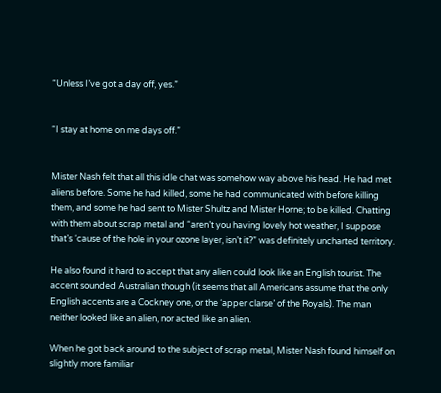“Unless I’ve got a day off, yes.”


“I stay at home on me days off.”


Mister Nash felt that all this idle chat was somehow way above his head. He had met aliens before. Some he had killed, some he had communicated with before killing them, and some he had sent to Mister Shultz and Mister Horne; to be killed. Chatting with them about scrap metal and “aren’t you having lovely hot weather, I suppose that’s ‘cause of the hole in your ozone layer, isn’t it?” was definitely uncharted territory.

He also found it hard to accept that any alien could look like an English tourist. The accent sounded Australian though (it seems that all Americans assume that the only English accents are a Cockney one, or the ‘apper clarse’ of the Royals). The man neither looked like an alien, nor acted like an alien.

When he got back around to the subject of scrap metal, Mister Nash found himself on slightly more familiar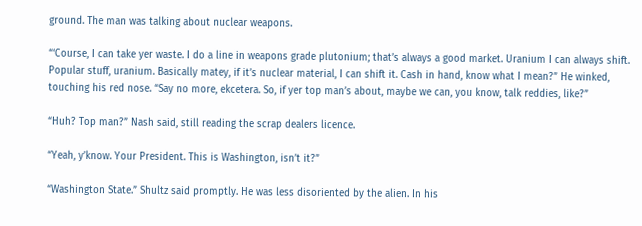ground. The man was talking about nuclear weapons.

“‘Course, I can take yer waste. I do a line in weapons grade plutonium; that’s always a good market. Uranium I can always shift. Popular stuff, uranium. Basically matey, if it’s nuclear material, I can shift it. Cash in hand, know what I mean?” He winked, touching his red nose. “Say no more, ekcetera. So, if yer top man’s about, maybe we can, you know, talk reddies, like?”

“Huh? Top man?” Nash said, still reading the scrap dealers licence.

“Yeah, y’know. Your President. This is Washington, isn’t it?”

“Washington State.” Shultz said promptly. He was less disoriented by the alien. In his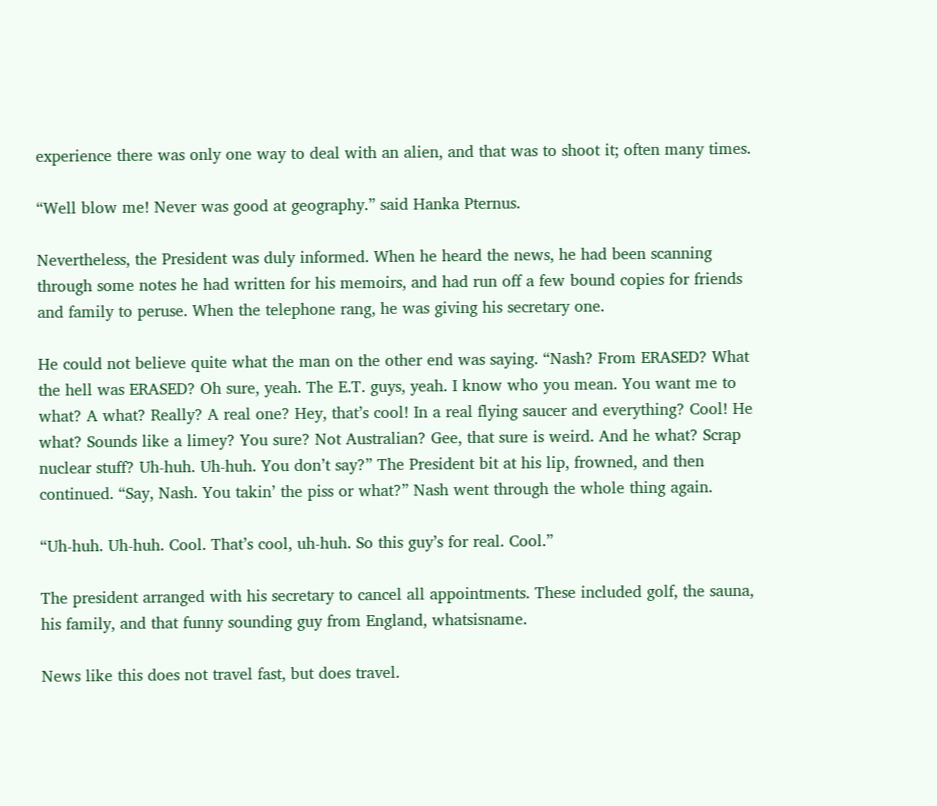experience there was only one way to deal with an alien, and that was to shoot it; often many times.

“Well blow me! Never was good at geography.” said Hanka Pternus.

Nevertheless, the President was duly informed. When he heard the news, he had been scanning through some notes he had written for his memoirs, and had run off a few bound copies for friends and family to peruse. When the telephone rang, he was giving his secretary one.

He could not believe quite what the man on the other end was saying. “Nash? From ERASED? What the hell was ERASED? Oh sure, yeah. The E.T. guys, yeah. I know who you mean. You want me to what? A what? Really? A real one? Hey, that’s cool! In a real flying saucer and everything? Cool! He what? Sounds like a limey? You sure? Not Australian? Gee, that sure is weird. And he what? Scrap nuclear stuff? Uh-huh. Uh-huh. You don’t say?” The President bit at his lip, frowned, and then continued. “Say, Nash. You takin’ the piss or what?” Nash went through the whole thing again.

“Uh-huh. Uh-huh. Cool. That’s cool, uh-huh. So this guy’s for real. Cool.”

The president arranged with his secretary to cancel all appointments. These included golf, the sauna, his family, and that funny sounding guy from England, whatsisname.

News like this does not travel fast, but does travel.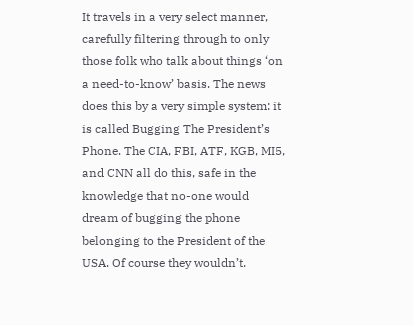It travels in a very select manner, carefully filtering through to only those folk who talk about things ‘on a need-to-know’ basis. The news does this by a very simple system: it is called Bugging The President’s Phone. The CIA, FBI, ATF, KGB, MI5, and CNN all do this, safe in the knowledge that no-one would dream of bugging the phone belonging to the President of the USA. Of course they wouldn’t.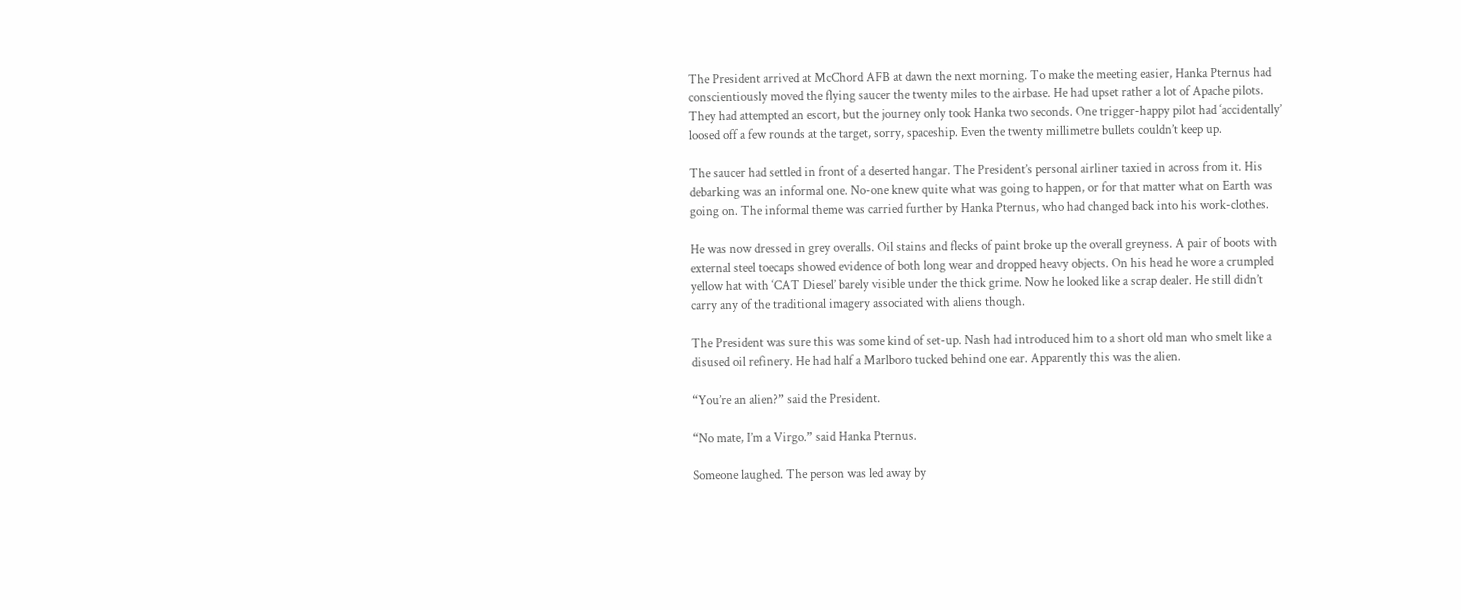The President arrived at McChord AFB at dawn the next morning. To make the meeting easier, Hanka Pternus had conscientiously moved the flying saucer the twenty miles to the airbase. He had upset rather a lot of Apache pilots. They had attempted an escort, but the journey only took Hanka two seconds. One trigger-happy pilot had ‘accidentally’ loosed off a few rounds at the target, sorry, spaceship. Even the twenty millimetre bullets couldn’t keep up.

The saucer had settled in front of a deserted hangar. The President’s personal airliner taxied in across from it. His debarking was an informal one. No-one knew quite what was going to happen, or for that matter what on Earth was going on. The informal theme was carried further by Hanka Pternus, who had changed back into his work-clothes.

He was now dressed in grey overalls. Oil stains and flecks of paint broke up the overall greyness. A pair of boots with external steel toecaps showed evidence of both long wear and dropped heavy objects. On his head he wore a crumpled yellow hat with ‘CAT Diesel’ barely visible under the thick grime. Now he looked like a scrap dealer. He still didn’t carry any of the traditional imagery associated with aliens though.

The President was sure this was some kind of set-up. Nash had introduced him to a short old man who smelt like a disused oil refinery. He had half a Marlboro tucked behind one ear. Apparently this was the alien.

“You’re an alien?” said the President.

“No mate, I’m a Virgo.” said Hanka Pternus.

Someone laughed. The person was led away by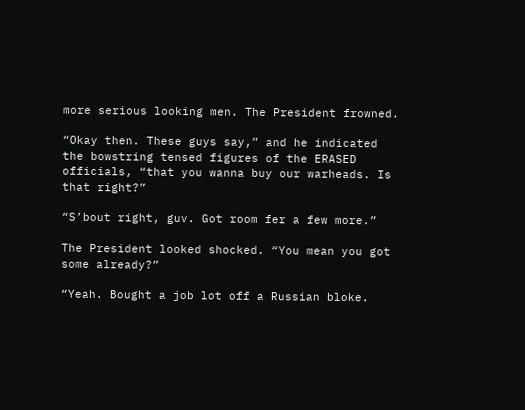more serious looking men. The President frowned.

“Okay then. These guys say,” and he indicated the bowstring tensed figures of the ERASED officials, “that you wanna buy our warheads. Is that right?”

“S’bout right, guv. Got room fer a few more.”

The President looked shocked. “You mean you got some already?”

“Yeah. Bought a job lot off a Russian bloke.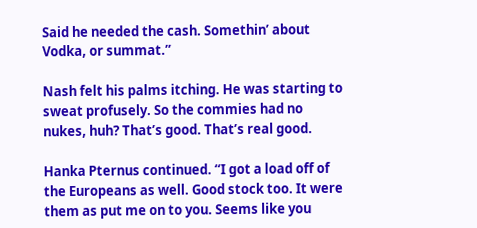Said he needed the cash. Somethin’ about Vodka, or summat.”

Nash felt his palms itching. He was starting to sweat profusely. So the commies had no nukes, huh? That’s good. That’s real good.

Hanka Pternus continued. “I got a load off of the Europeans as well. Good stock too. It were them as put me on to you. Seems like you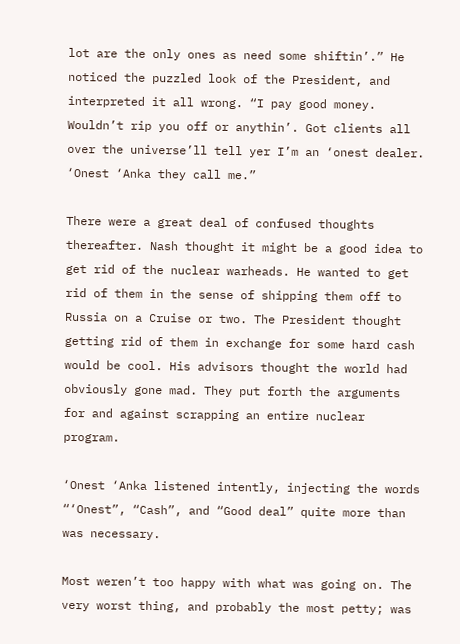lot are the only ones as need some shiftin’.” He noticed the puzzled look of the President, and interpreted it all wrong. “I pay good money. Wouldn’t rip you off or anythin’. Got clients all over the universe’ll tell yer I’m an ‘onest dealer. ‘Onest ‘Anka they call me.”

There were a great deal of confused thoughts thereafter. Nash thought it might be a good idea to get rid of the nuclear warheads. He wanted to get rid of them in the sense of shipping them off to Russia on a Cruise or two. The President thought getting rid of them in exchange for some hard cash would be cool. His advisors thought the world had obviously gone mad. They put forth the arguments for and against scrapping an entire nuclear program.

‘Onest ‘Anka listened intently, injecting the words “‘Onest”, “Cash”, and “Good deal” quite more than was necessary.

Most weren’t too happy with what was going on. The very worst thing, and probably the most petty; was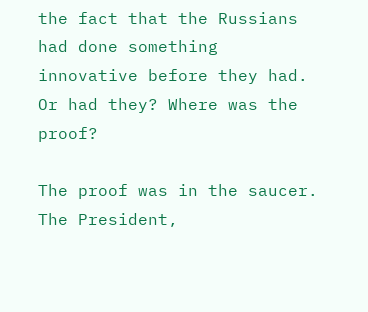the fact that the Russians had done something innovative before they had. Or had they? Where was the proof?

The proof was in the saucer. The President,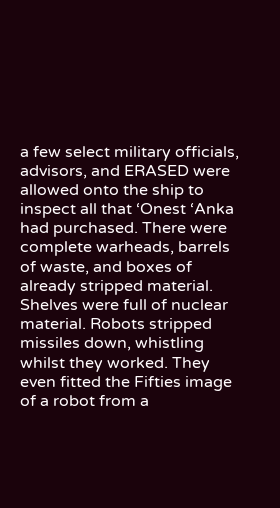a few select military officials, advisors, and ERASED were allowed onto the ship to inspect all that ‘Onest ‘Anka had purchased. There were complete warheads, barrels of waste, and boxes of already stripped material. Shelves were full of nuclear material. Robots stripped missiles down, whistling whilst they worked. They even fitted the Fifties image of a robot from a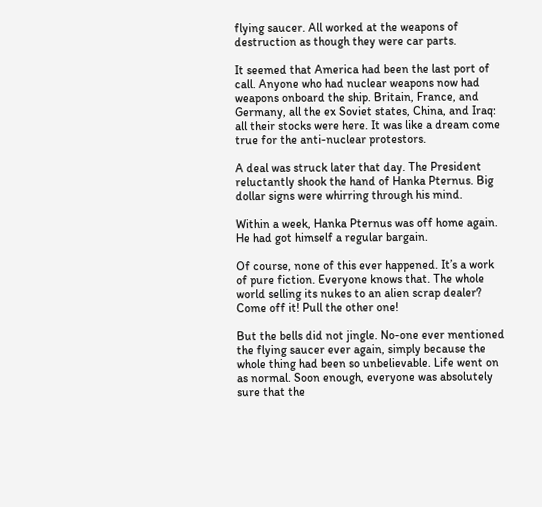flying saucer. All worked at the weapons of destruction as though they were car parts.

It seemed that America had been the last port of call. Anyone who had nuclear weapons now had weapons onboard the ship. Britain, France, and Germany, all the ex Soviet states, China, and Iraq: all their stocks were here. It was like a dream come true for the anti-nuclear protestors.

A deal was struck later that day. The President reluctantly shook the hand of Hanka Pternus. Big dollar signs were whirring through his mind.

Within a week, Hanka Pternus was off home again. He had got himself a regular bargain.

Of course, none of this ever happened. It’s a work of pure fiction. Everyone knows that. The whole world selling its nukes to an alien scrap dealer? Come off it! Pull the other one!

But the bells did not jingle. No-one ever mentioned the flying saucer ever again, simply because the whole thing had been so unbelievable. Life went on as normal. Soon enough, everyone was absolutely sure that the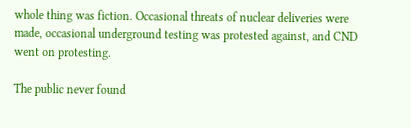whole thing was fiction. Occasional threats of nuclear deliveries were made, occasional underground testing was protested against, and CND went on protesting.

The public never found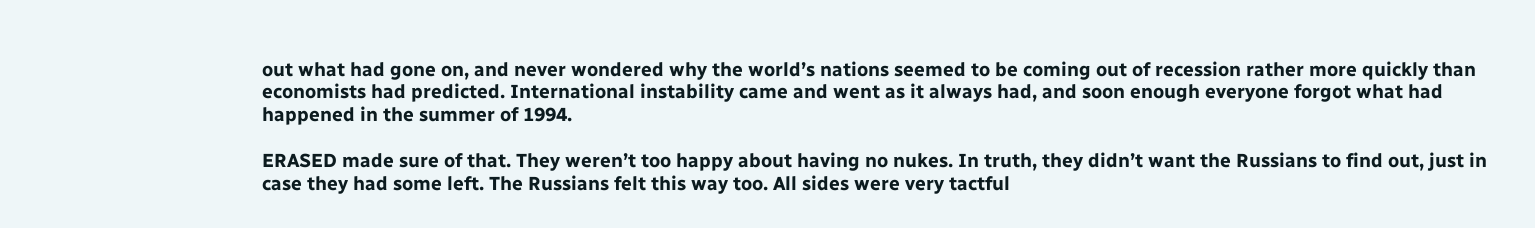out what had gone on, and never wondered why the world’s nations seemed to be coming out of recession rather more quickly than economists had predicted. International instability came and went as it always had, and soon enough everyone forgot what had happened in the summer of 1994.

ERASED made sure of that. They weren’t too happy about having no nukes. In truth, they didn’t want the Russians to find out, just in case they had some left. The Russians felt this way too. All sides were very tactful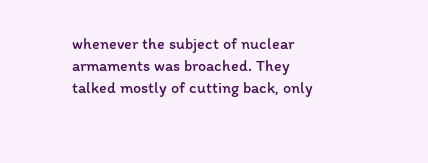whenever the subject of nuclear armaments was broached. They talked mostly of cutting back, only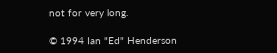not for very long.

© 1994 Ian "Ed" Henderson